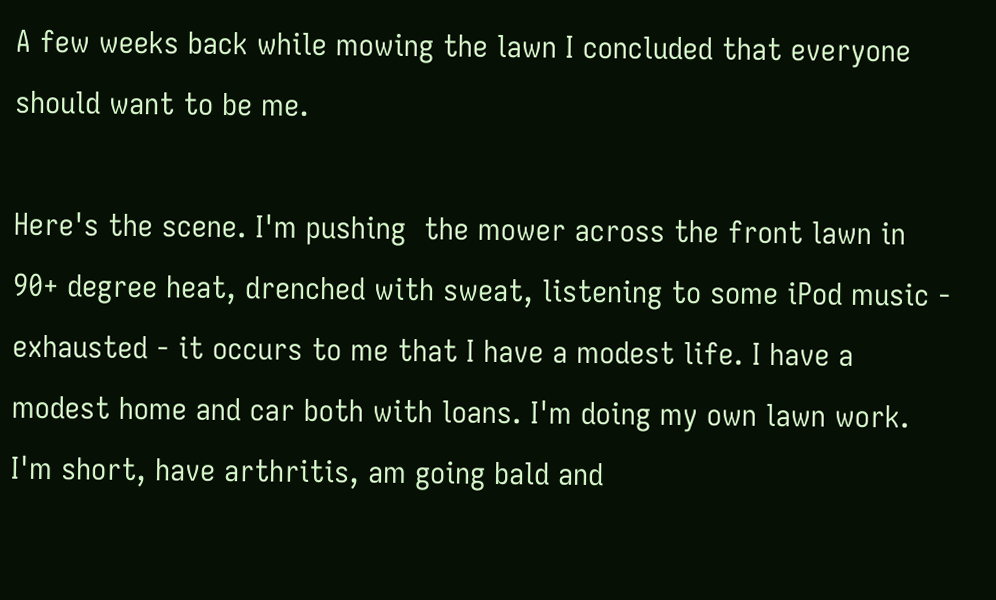A few weeks back while mowing the lawn I concluded that everyone should want to be me.

Here's the scene. I'm pushing  the mower across the front lawn in 90+ degree heat, drenched with sweat, listening to some iPod music - exhausted - it occurs to me that I have a modest life. I have a modest home and car both with loans. I'm doing my own lawn work. I'm short, have arthritis, am going bald and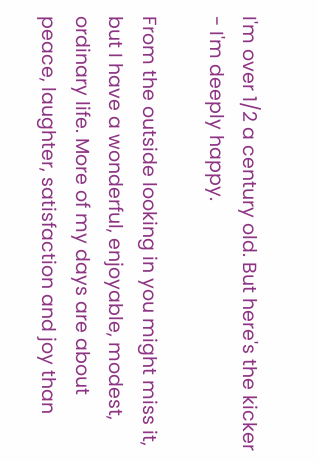I'm over 1/2 a century old. But here's the kicker - I'm deeply happy.

From the outside looking in you might miss it, but I have a wonderful, enjoyable, modest, ordinary life. More of my days are about peace, laughter, satisfaction and joy than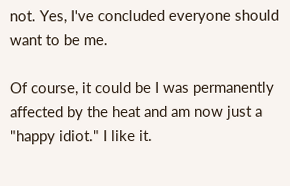not. Yes, I've concluded everyone should want to be me.

Of course, it could be I was permanently affected by the heat and am now just a "happy idiot." I like it.